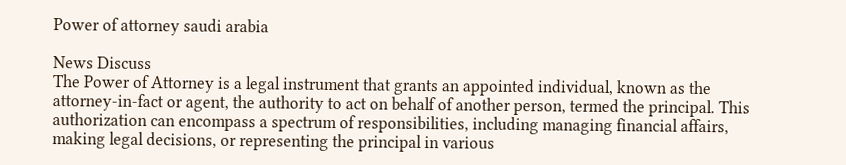Power of attorney saudi arabia

News Discuss
The Power of Attorney is a legal instrument that grants an appointed individual, known as the attorney-in-fact or agent, the authority to act on behalf of another person, termed the principal. This authorization can encompass a spectrum of responsibilities, including managing financial affairs, making legal decisions, or representing the principal in various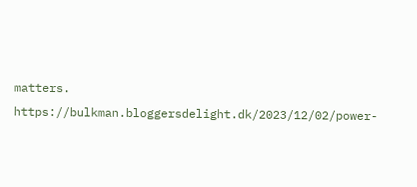matters. https://bulkman.bloggersdelight.dk/2023/12/02/power-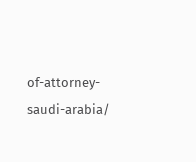of-attorney-saudi-arabia/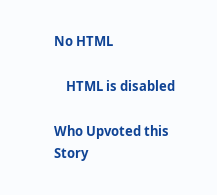No HTML

    HTML is disabled

Who Upvoted this Story